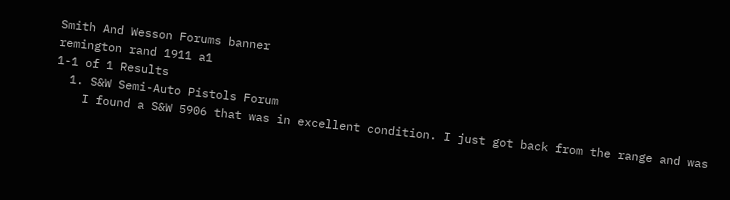Smith And Wesson Forums banner
remington rand 1911 a1
1-1 of 1 Results
  1. S&W Semi-Auto Pistols Forum
    I found a S&W 5906 that was in excellent condition. I just got back from the range and was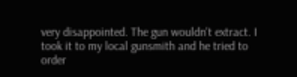very disappointed. The gun wouldn't extract. I took it to my local gunsmith and he tried to order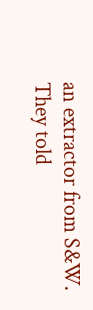an extractor from S&W. They told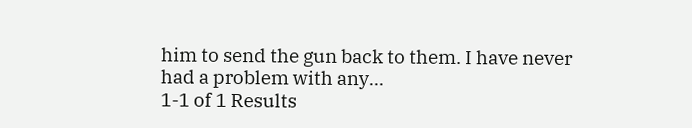him to send the gun back to them. I have never had a problem with any...
1-1 of 1 Results